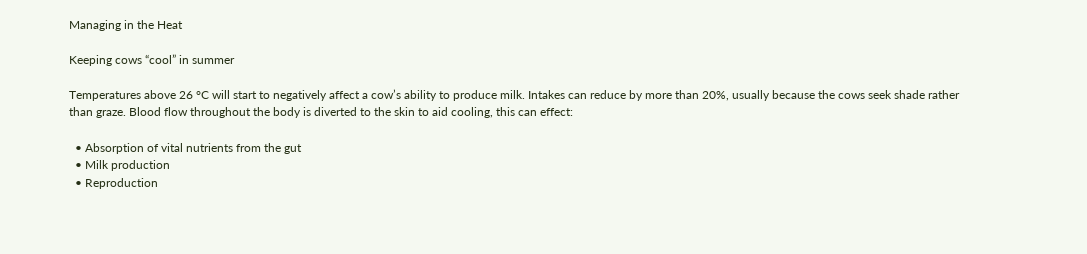Managing in the Heat

Keeping cows “cool” in summer

Temperatures above 26 °C will start to negatively affect a cow’s ability to produce milk. Intakes can reduce by more than 20%, usually because the cows seek shade rather than graze. Blood flow throughout the body is diverted to the skin to aid cooling, this can effect:

  • Absorption of vital nutrients from the gut
  • Milk production
  • Reproduction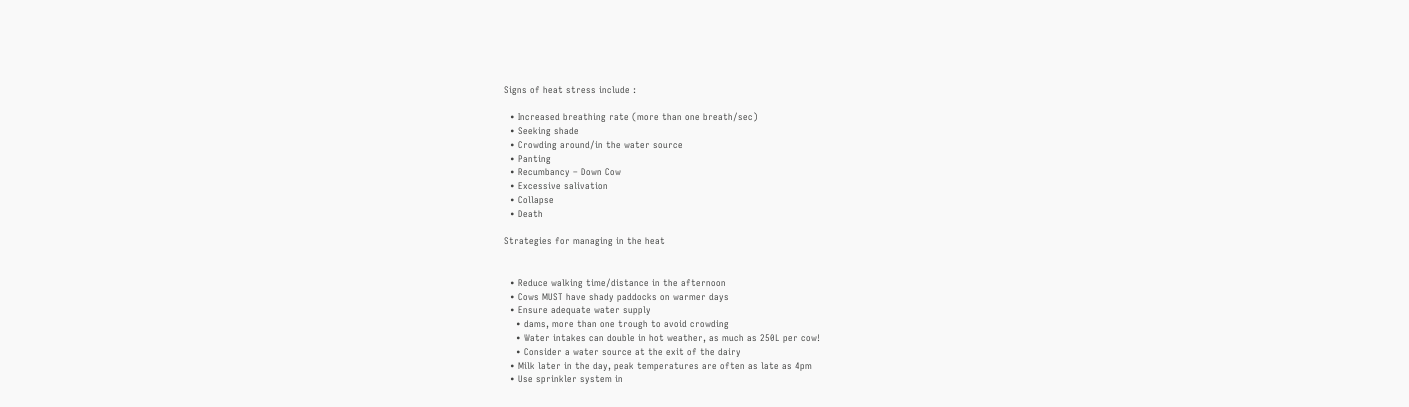Signs of heat stress include :

  • Increased breathing rate (more than one breath/sec)
  • Seeking shade
  • Crowding around/in the water source
  • Panting
  • Recumbancy – Down Cow
  • Excessive salivation
  • Collapse
  • Death

Strategies for managing in the heat


  • Reduce walking time/distance in the afternoon
  • Cows MUST have shady paddocks on warmer days
  • Ensure adequate water supply
    • dams, more than one trough to avoid crowding
    • Water intakes can double in hot weather, as much as 250L per cow!
    • Consider a water source at the exit of the dairy
  • Milk later in the day, peak temperatures are often as late as 4pm
  • Use sprinkler system in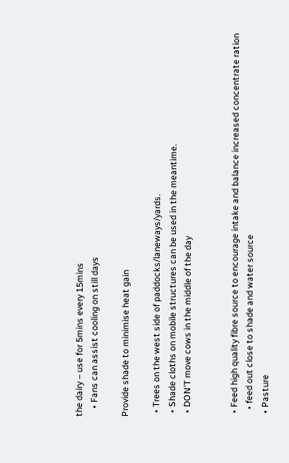the dairy – use for 5mins every 15mins
    • Fans can assist cooling on still days

Provide shade to minimise heat gain

  • Trees on the west side of paddocks/laneways/yards.
  • Shade cloths on mobile structures can be used in the meantime.
  • DON’T move cows in the middle of the day


  • Feed high quality fibre source to encourage intake and balance increased concentrate ration
    • feed out close to shade and water source
  • Pasture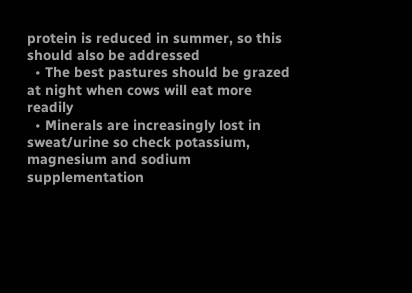protein is reduced in summer, so this should also be addressed
  • The best pastures should be grazed at night when cows will eat more readily
  • Minerals are increasingly lost in sweat/urine so check potassium, magnesium and sodium supplementation